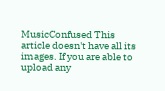MusicConfused This article doesn't have all its images. If you are able to upload any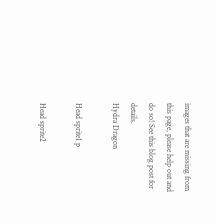images that are missing from this page, please help out and do so! See this blog post for details.
Hydra Dragon

Head sprite1 p

Head sprite2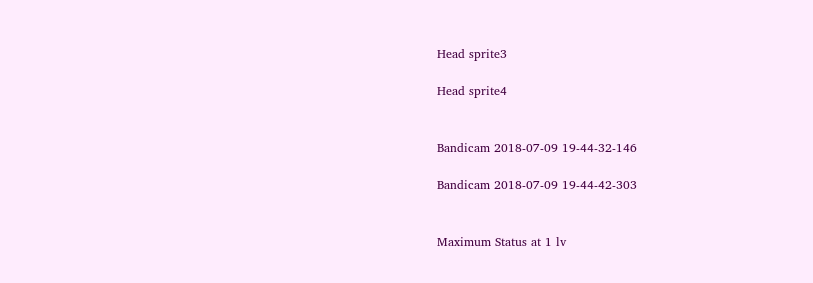Head sprite3

Head sprite4


Bandicam 2018-07-09 19-44-32-146

Bandicam 2018-07-09 19-44-42-303


Maximum Status at 1 lv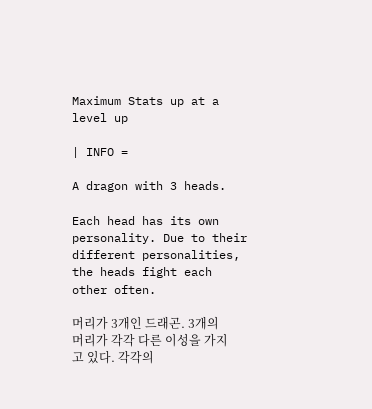Maximum Stats up at a level up

| INFO =

A dragon with 3 heads.

Each head has its own personality. Due to their different personalities, the heads fight each other often.

머리가 3개인 드래곤. 3개의 머리가 각각 다른 이성을 가지고 있다. 각각의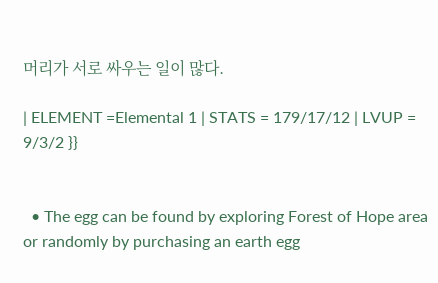머리가 서로 싸우는 일이 많다.

| ELEMENT =Elemental 1 | STATS = 179/17/12 | LVUP = 9/3/2 }}


  • The egg can be found by exploring Forest of Hope area or randomly by purchasing an earth egg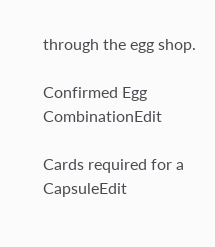through the egg shop.

Confirmed Egg CombinationEdit

Cards required for a CapsuleEdit